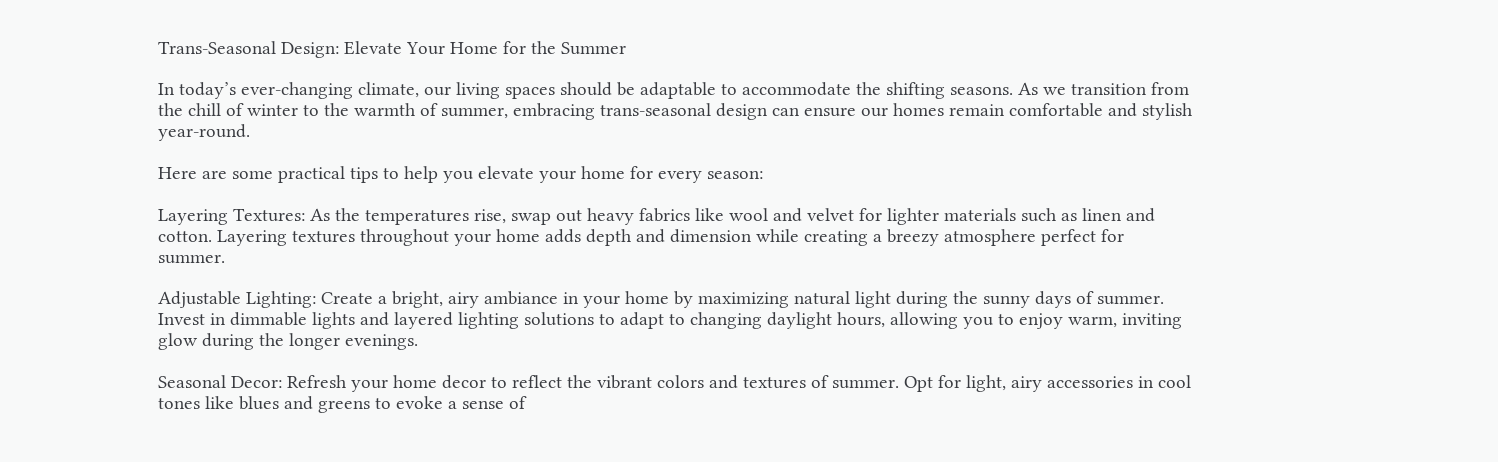Trans-Seasonal Design: Elevate Your Home for the Summer

In today’s ever-changing climate, our living spaces should be adaptable to accommodate the shifting seasons. As we transition from the chill of winter to the warmth of summer, embracing trans-seasonal design can ensure our homes remain comfortable and stylish year-round.

Here are some practical tips to help you elevate your home for every season:

Layering Textures: As the temperatures rise, swap out heavy fabrics like wool and velvet for lighter materials such as linen and cotton. Layering textures throughout your home adds depth and dimension while creating a breezy atmosphere perfect for summer.

Adjustable Lighting: Create a bright, airy ambiance in your home by maximizing natural light during the sunny days of summer. Invest in dimmable lights and layered lighting solutions to adapt to changing daylight hours, allowing you to enjoy warm, inviting glow during the longer evenings.

Seasonal Decor: Refresh your home decor to reflect the vibrant colors and textures of summer. Opt for light, airy accessories in cool tones like blues and greens to evoke a sense of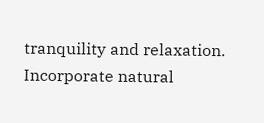tranquility and relaxation. Incorporate natural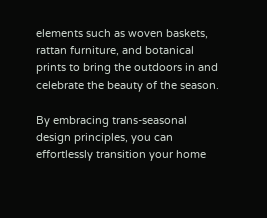elements such as woven baskets, rattan furniture, and botanical prints to bring the outdoors in and celebrate the beauty of the season.

By embracing trans-seasonal design principles, you can effortlessly transition your home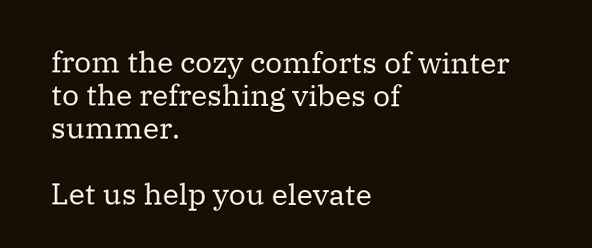from the cozy comforts of winter to the refreshing vibes of summer.

Let us help you elevate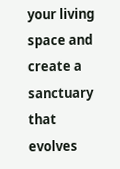your living space and create a sanctuary that evolves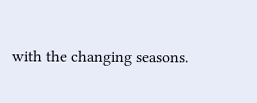with the changing seasons.